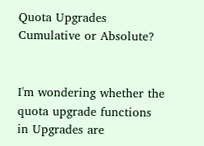Quota Upgrades Cumulative or Absolute?


I'm wondering whether the quota upgrade functions in Upgrades are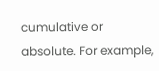cumulative or absolute. For example,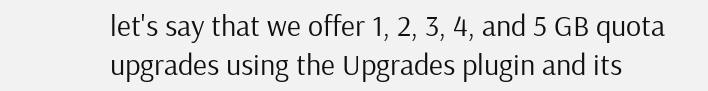let's say that we offer 1, 2, 3, 4, and 5 GB quota upgrades using the Upgrades plugin and its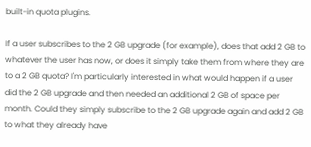built-in quota plugins.

If a user subscribes to the 2 GB upgrade (for example), does that add 2 GB to whatever the user has now, or does it simply take them from where they are to a 2 GB quota? I'm particularly interested in what would happen if a user did the 2 GB upgrade and then needed an additional 2 GB of space per month. Could they simply subscribe to the 2 GB upgrade again and add 2 GB to what they already have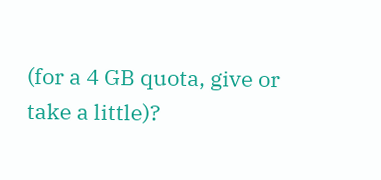(for a 4 GB quota, give or take a little)?